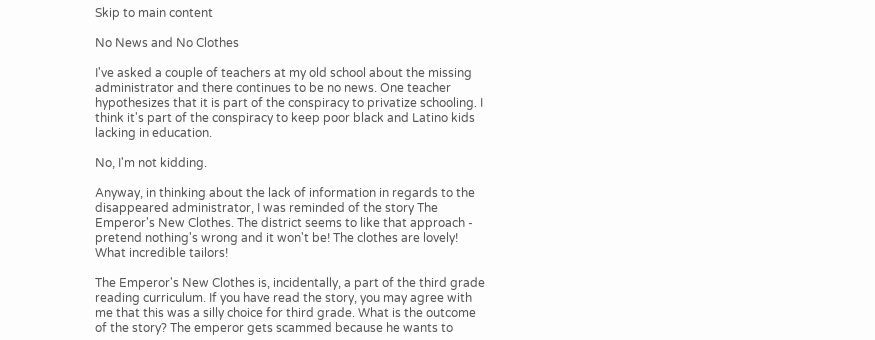Skip to main content

No News and No Clothes

I've asked a couple of teachers at my old school about the missing administrator and there continues to be no news. One teacher hypothesizes that it is part of the conspiracy to privatize schooling. I think it's part of the conspiracy to keep poor black and Latino kids lacking in education.

No, I'm not kidding.

Anyway, in thinking about the lack of information in regards to the disappeared administrator, I was reminded of the story The Emperor's New Clothes. The district seems to like that approach - pretend nothing's wrong and it won't be! The clothes are lovely! What incredible tailors!

The Emperor's New Clothes is, incidentally, a part of the third grade reading curriculum. If you have read the story, you may agree with me that this was a silly choice for third grade. What is the outcome of the story? The emperor gets scammed because he wants to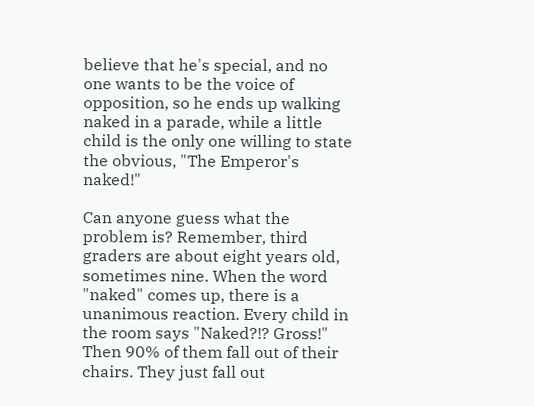believe that he's special, and no one wants to be the voice of opposition, so he ends up walking naked in a parade, while a little child is the only one willing to state the obvious, "The Emperor's naked!"

Can anyone guess what the problem is? Remember, third graders are about eight years old, sometimes nine. When the word "naked" comes up, there is a unanimous reaction. Every child in the room says "Naked?!? Gross!" Then 90% of them fall out of their chairs. They just fall out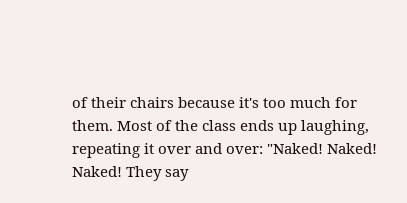of their chairs because it's too much for them. Most of the class ends up laughing, repeating it over and over: "Naked! Naked! Naked! They say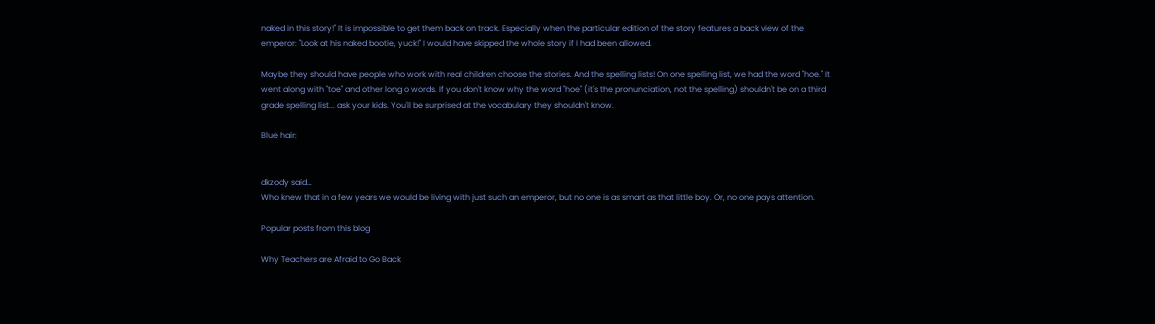naked in this story!" It is impossible to get them back on track. Especially when the particular edition of the story features a back view of the emperor: "Look at his naked bootie, yuck!" I would have skipped the whole story if I had been allowed.

Maybe they should have people who work with real children choose the stories. And the spelling lists! On one spelling list, we had the word "hoe." It went along with "toe" and other long o words. If you don't know why the word "hoe" (it's the pronunciation, not the spelling) shouldn't be on a third grade spelling list... ask your kids. You'll be surprised at the vocabulary they shouldn't know.

Blue hair:


dkzody said…
Who knew that in a few years we would be living with just such an emperor, but no one is as smart as that little boy. Or, no one pays attention.

Popular posts from this blog

Why Teachers are Afraid to Go Back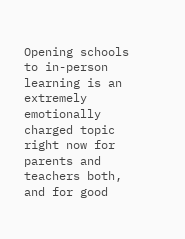Opening schools to in-person learning is an extremely emotionally charged topic right now for parents and teachers both, and for good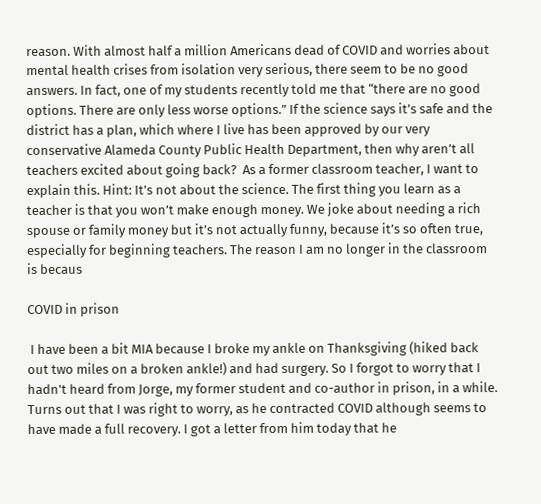reason. With almost half a million Americans dead of COVID and worries about mental health crises from isolation very serious, there seem to be no good answers. In fact, one of my students recently told me that “there are no good options. There are only less worse options.” If the science says it’s safe and the district has a plan, which where I live has been approved by our very conservative Alameda County Public Health Department, then why aren’t all teachers excited about going back?  As a former classroom teacher, I want to explain this. Hint: It’s not about the science. The first thing you learn as a teacher is that you won’t make enough money. We joke about needing a rich spouse or family money but it’s not actually funny, because it’s so often true, especially for beginning teachers. The reason I am no longer in the classroom is becaus

COVID in prison

 I have been a bit MIA because I broke my ankle on Thanksgiving (hiked back out two miles on a broken ankle!) and had surgery. So I forgot to worry that I hadn't heard from Jorge, my former student and co-author in prison, in a while. Turns out that I was right to worry, as he contracted COVID although seems to have made a full recovery. I got a letter from him today that he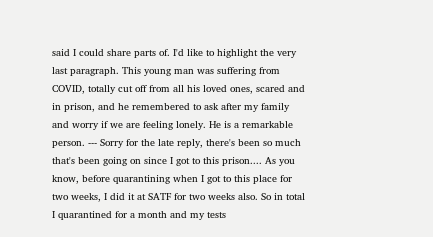said I could share parts of. I'd like to highlight the very last paragraph. This young man was suffering from COVID, totally cut off from all his loved ones, scared and in prison, and he remembered to ask after my family and worry if we are feeling lonely. He is a remarkable person. --- Sorry for the late reply, there's been so much that's been going on since I got to this prison.... As you know, before quarantining when I got to this place for two weeks, I did it at SATF for two weeks also. So in total I quarantined for a month and my tests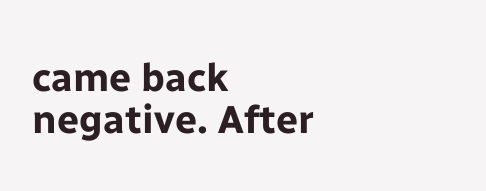came back negative. After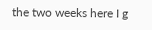the two weeks here I g